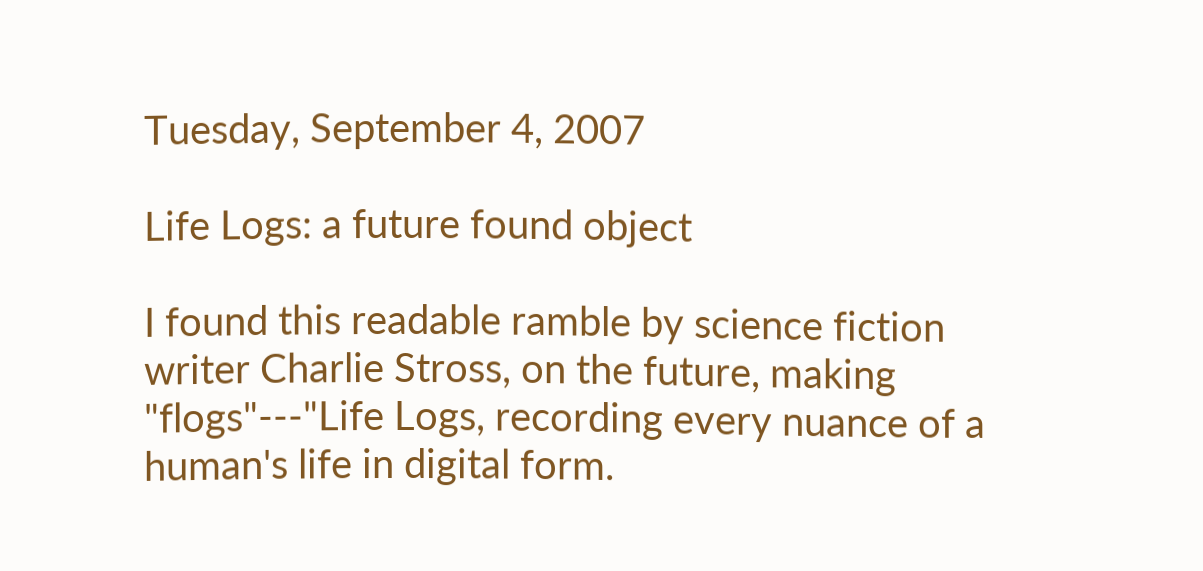Tuesday, September 4, 2007

Life Logs: a future found object

I found this readable ramble by science fiction writer Charlie Stross, on the future, making "flogs"---"Life Logs, recording every nuance of a human's life in digital form.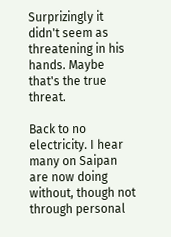Surprizingly it didn't seem as threatening in his hands. Maybe that's the true threat.

Back to no electricity. I hear many on Saipan are now doing without, though not through personal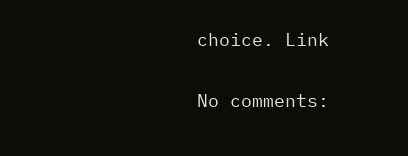choice. Link

No comments: